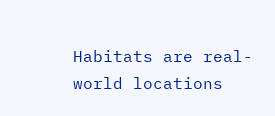Habitats are real-world locations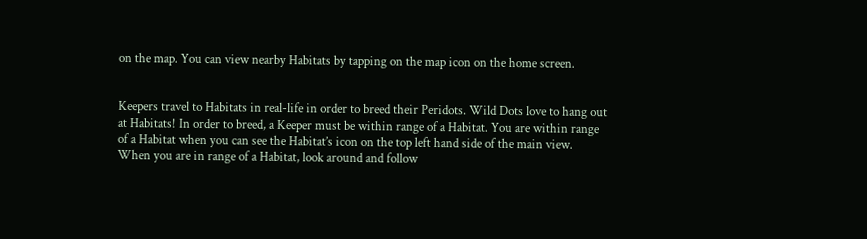on the map. You can view nearby Habitats by tapping on the map icon on the home screen.


Keepers travel to Habitats in real-life in order to breed their Peridots. Wild Dots love to hang out at Habitats! In order to breed, a Keeper must be within range of a Habitat. You are within range of a Habitat when you can see the Habitat’s icon on the top left hand side of the main view. When you are in range of a Habitat, look around and follow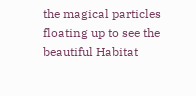the magical particles floating up to see the beautiful Habitat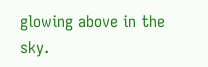glowing above in the sky.